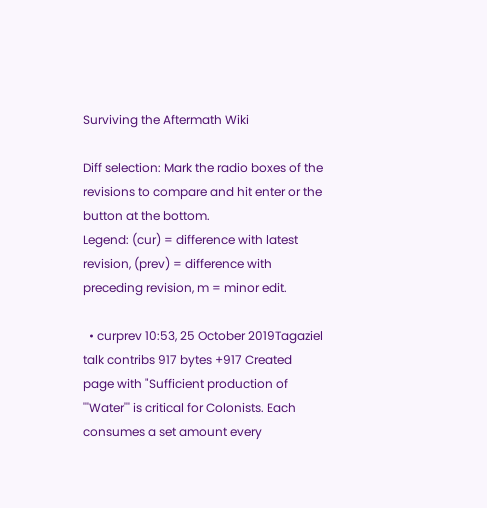Surviving the Aftermath Wiki

Diff selection: Mark the radio boxes of the revisions to compare and hit enter or the button at the bottom.
Legend: (cur) = difference with latest revision, (prev) = difference with preceding revision, m = minor edit.

  • curprev 10:53, 25 October 2019Tagaziel talk contribs 917 bytes +917 Created page with "Sufficient production of '''Water''' is critical for Colonists. Each consumes a set amount every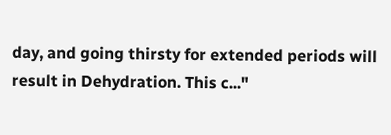day, and going thirsty for extended periods will result in Dehydration. This c..."